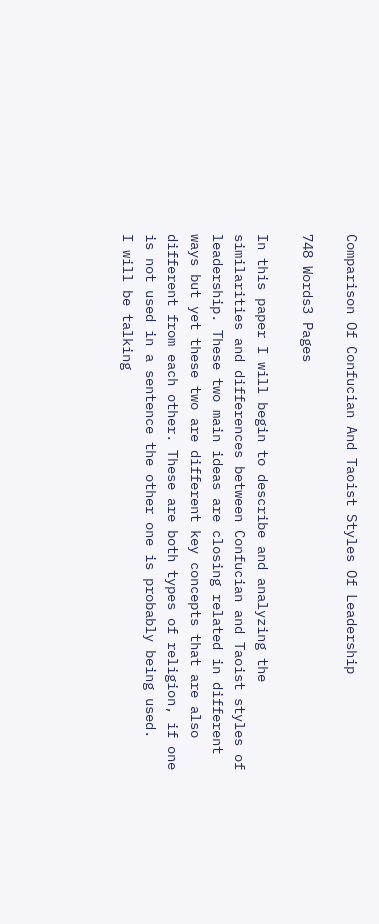Comparison Of Confucian And Taoist Styles Of Leadership

748 Words3 Pages

In this paper I will begin to describe and analyzing the similarities and differences between Confucian and Taoist styles of leadership. These two main ideas are closing related in different ways but yet these two are different key concepts that are also different from each other. These are both types of religion, if one is not used in a sentence the other one is probably being used.
I will be talking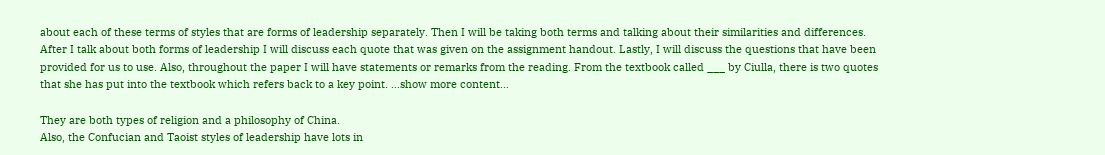about each of these terms of styles that are forms of leadership separately. Then I will be taking both terms and talking about their similarities and differences. After I talk about both forms of leadership I will discuss each quote that was given on the assignment handout. Lastly, I will discuss the questions that have been provided for us to use. Also, throughout the paper I will have statements or remarks from the reading. From the textbook called ___ by Ciulla, there is two quotes that she has put into the textbook which refers back to a key point. …show more content…

They are both types of religion and a philosophy of China.
Also, the Confucian and Taoist styles of leadership have lots in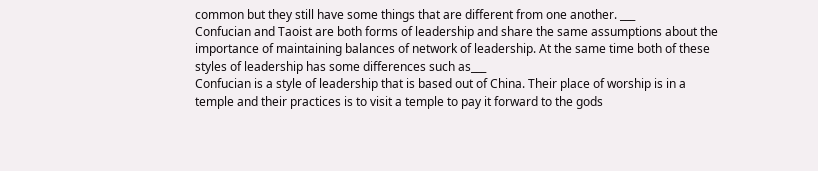common but they still have some things that are different from one another. ___
Confucian and Taoist are both forms of leadership and share the same assumptions about the importance of maintaining balances of network of leadership. At the same time both of these styles of leadership has some differences such as___
Confucian is a style of leadership that is based out of China. Their place of worship is in a temple and their practices is to visit a temple to pay it forward to the gods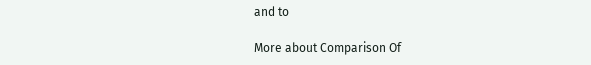and to

More about Comparison Of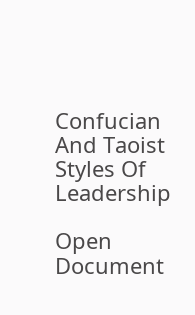Confucian And Taoist Styles Of Leadership

Open Document